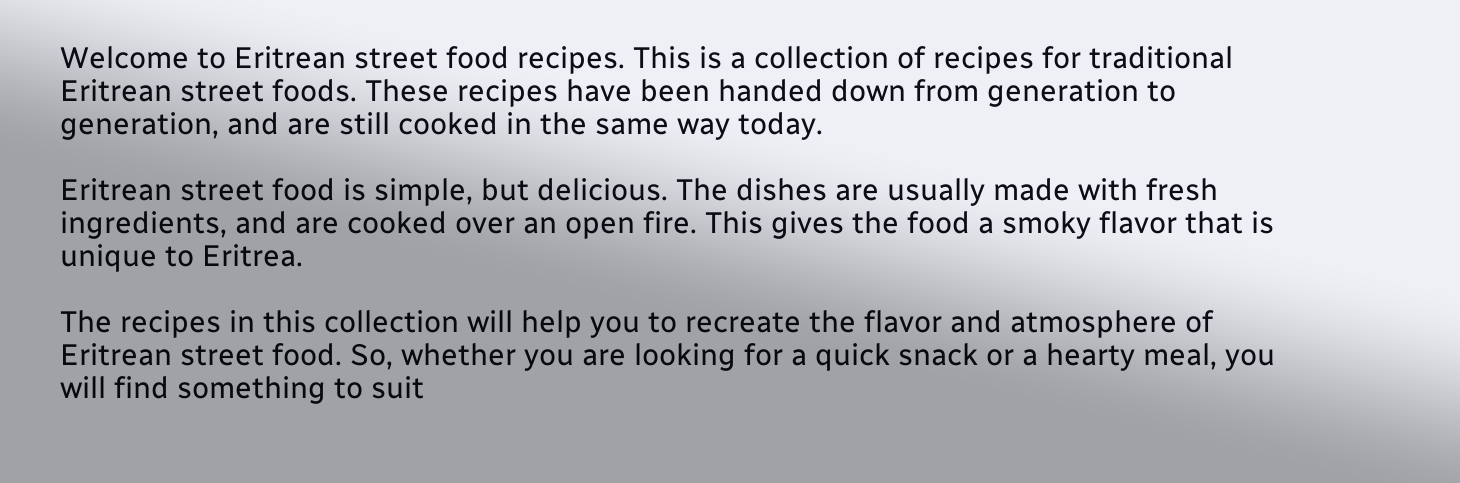Welcome to Eritrean street food recipes. This is a collection of recipes for traditional Eritrean street foods. These recipes have been handed down from generation to generation, and are still cooked in the same way today.

Eritrean street food is simple, but delicious. The dishes are usually made with fresh ingredients, and are cooked over an open fire. This gives the food a smoky flavor that is unique to Eritrea.

The recipes in this collection will help you to recreate the flavor and atmosphere of Eritrean street food. So, whether you are looking for a quick snack or a hearty meal, you will find something to suit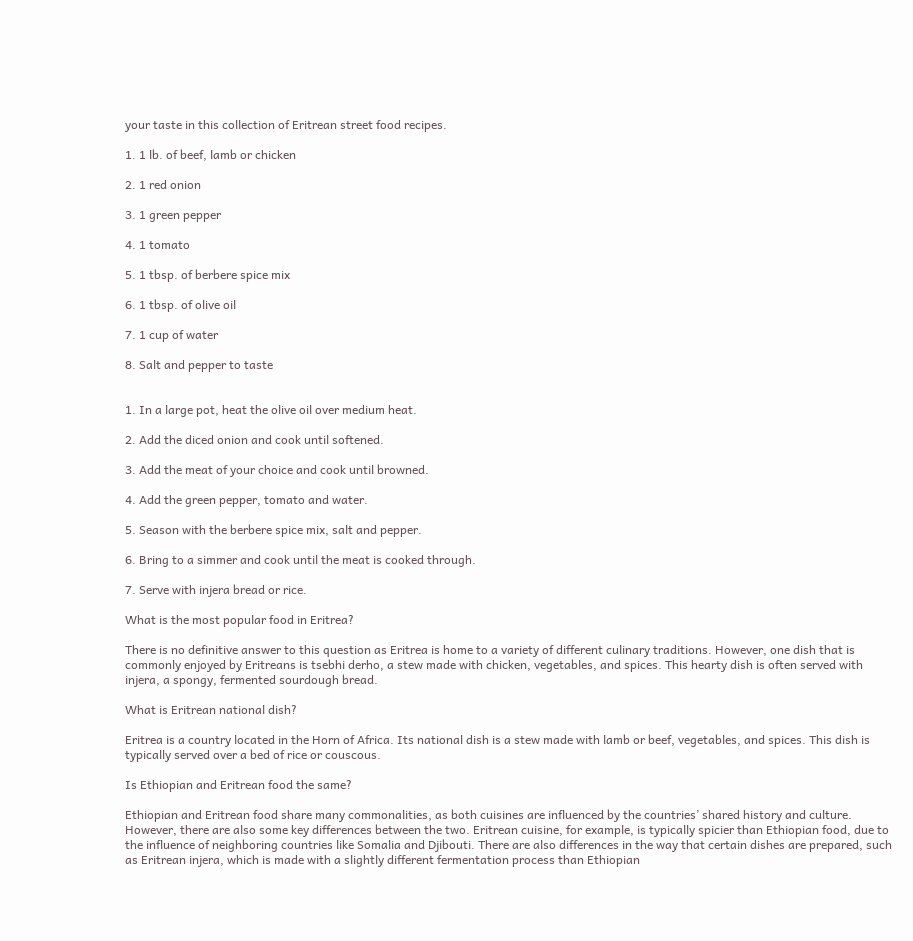your taste in this collection of Eritrean street food recipes.

1. 1 lb. of beef, lamb or chicken

2. 1 red onion

3. 1 green pepper

4. 1 tomato

5. 1 tbsp. of berbere spice mix

6. 1 tbsp. of olive oil

7. 1 cup of water

8. Salt and pepper to taste


1. In a large pot, heat the olive oil over medium heat.

2. Add the diced onion and cook until softened.

3. Add the meat of your choice and cook until browned.

4. Add the green pepper, tomato and water.

5. Season with the berbere spice mix, salt and pepper.

6. Bring to a simmer and cook until the meat is cooked through.

7. Serve with injera bread or rice.

What is the most popular food in Eritrea?

There is no definitive answer to this question as Eritrea is home to a variety of different culinary traditions. However, one dish that is commonly enjoyed by Eritreans is tsebhi derho, a stew made with chicken, vegetables, and spices. This hearty dish is often served with injera, a spongy, fermented sourdough bread.

What is Eritrean national dish?

Eritrea is a country located in the Horn of Africa. Its national dish is a stew made with lamb or beef, vegetables, and spices. This dish is typically served over a bed of rice or couscous.

Is Ethiopian and Eritrean food the same?

Ethiopian and Eritrean food share many commonalities, as both cuisines are influenced by the countries’ shared history and culture. However, there are also some key differences between the two. Eritrean cuisine, for example, is typically spicier than Ethiopian food, due to the influence of neighboring countries like Somalia and Djibouti. There are also differences in the way that certain dishes are prepared, such as Eritrean injera, which is made with a slightly different fermentation process than Ethiopian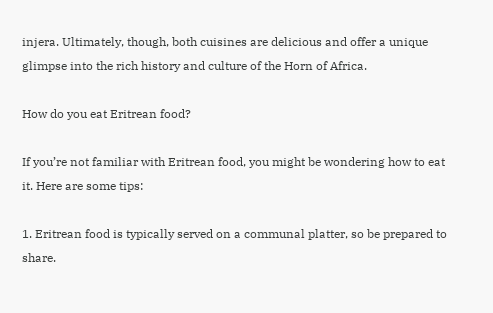injera. Ultimately, though, both cuisines are delicious and offer a unique glimpse into the rich history and culture of the Horn of Africa.

How do you eat Eritrean food?

If you’re not familiar with Eritrean food, you might be wondering how to eat it. Here are some tips:

1. Eritrean food is typically served on a communal platter, so be prepared to share.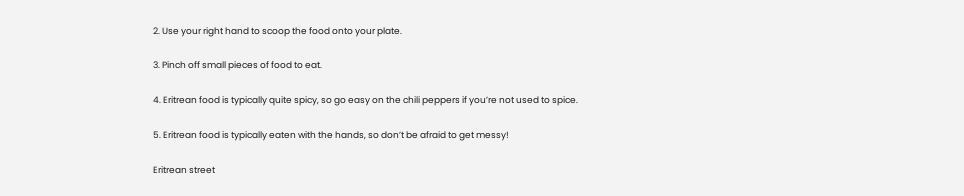2. Use your right hand to scoop the food onto your plate.

3. Pinch off small pieces of food to eat.

4. Eritrean food is typically quite spicy, so go easy on the chili peppers if you’re not used to spice.

5. Eritrean food is typically eaten with the hands, so don’t be afraid to get messy!

Eritrean street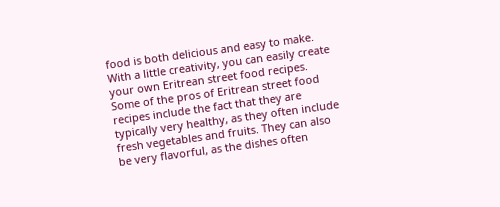food is both delicious and easy to make. With a little creativity, you can easily create your own Eritrean street food recipes.
Some of the pros of Eritrean street food recipes include the fact that they are typically very healthy, as they often include fresh vegetables and fruits. They can also be very flavorful, as the dishes often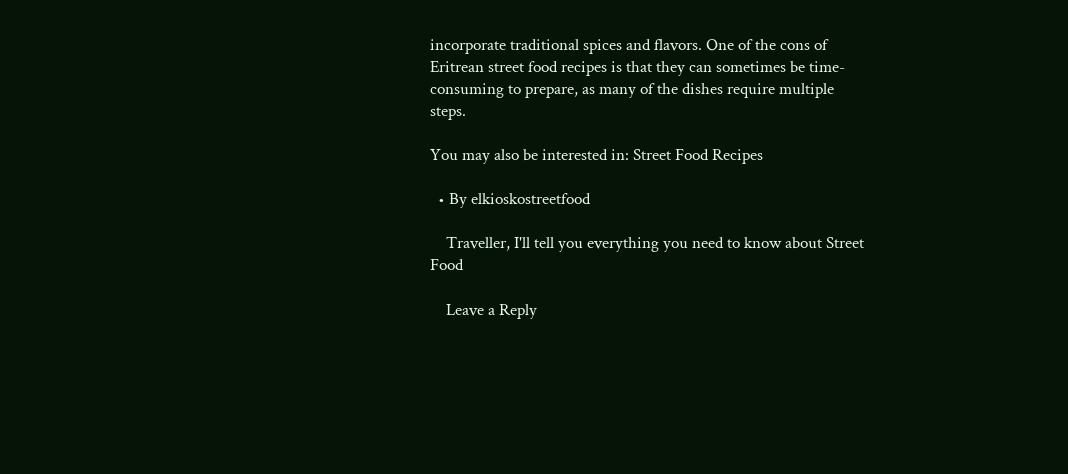incorporate traditional spices and flavors. One of the cons of Eritrean street food recipes is that they can sometimes be time-consuming to prepare, as many of the dishes require multiple steps.

You may also be interested in: Street Food Recipes

  • By elkioskostreetfood

    Traveller, I'll tell you everything you need to know about Street Food

    Leave a Reply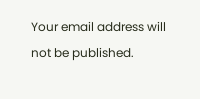Your email address will not be published.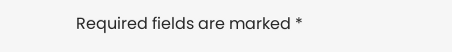Required fields are marked *